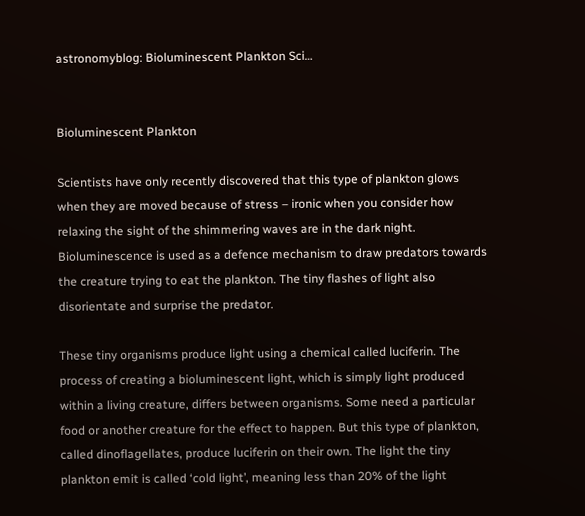astronomyblog: Bioluminescent Plankton Sci…


Bioluminescent Plankton

Scientists have only recently discovered that this type of plankton glows when they are moved because of stress – ironic when you consider how relaxing the sight of the shimmering waves are in the dark night. Bioluminescence is used as a defence mechanism to draw predators towards the creature trying to eat the plankton. The tiny flashes of light also disorientate and surprise the predator.

These tiny organisms produce light using a chemical called luciferin. The process of creating a bioluminescent light, which is simply light produced within a living creature, differs between organisms. Some need a particular food or another creature for the effect to happen. But this type of plankton, called dinoflagellates, produce luciferin on their own. The light the tiny plankton emit is called ‘cold light’, meaning less than 20% of the light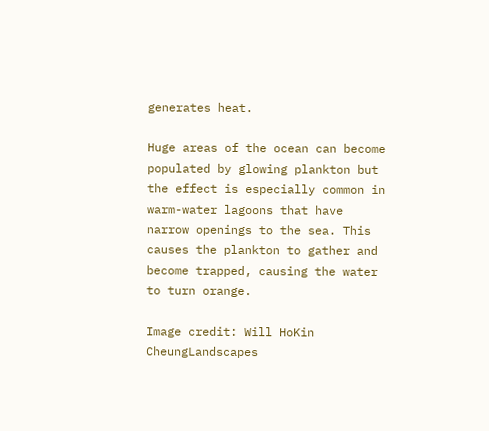generates heat.

Huge areas of the ocean can become populated by glowing plankton but the effect is especially common in warm-water lagoons that have narrow openings to the sea. This causes the plankton to gather and become trapped, causing the water to turn orange.

Image credit: Will HoKin CheungLandscapes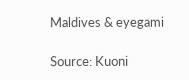Maldives & eyegami

Source: Kuoni